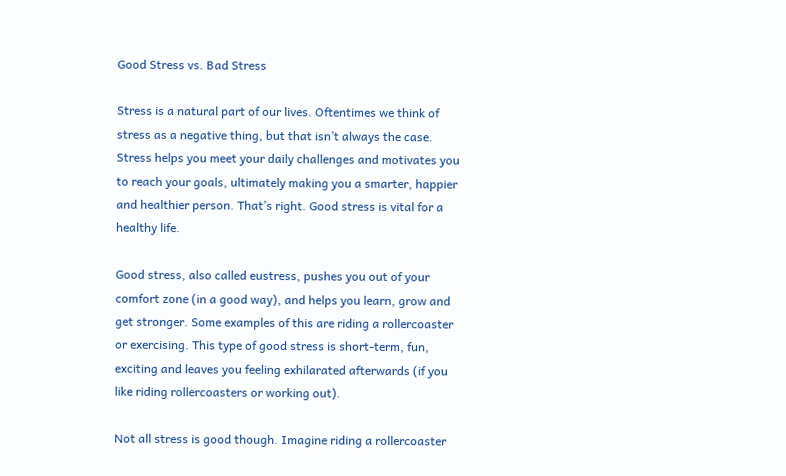Good Stress vs. Bad Stress

Stress is a natural part of our lives. Oftentimes we think of stress as a negative thing, but that isn’t always the case. Stress helps you meet your daily challenges and motivates you to reach your goals, ultimately making you a smarter, happier and healthier person. That’s right. Good stress is vital for a healthy life.

Good stress, also called eustress, pushes you out of your comfort zone (in a good way), and helps you learn, grow and get stronger. Some examples of this are riding a rollercoaster or exercising. This type of good stress is short-term, fun, exciting and leaves you feeling exhilarated afterwards (if you like riding rollercoasters or working out).

Not all stress is good though. Imagine riding a rollercoaster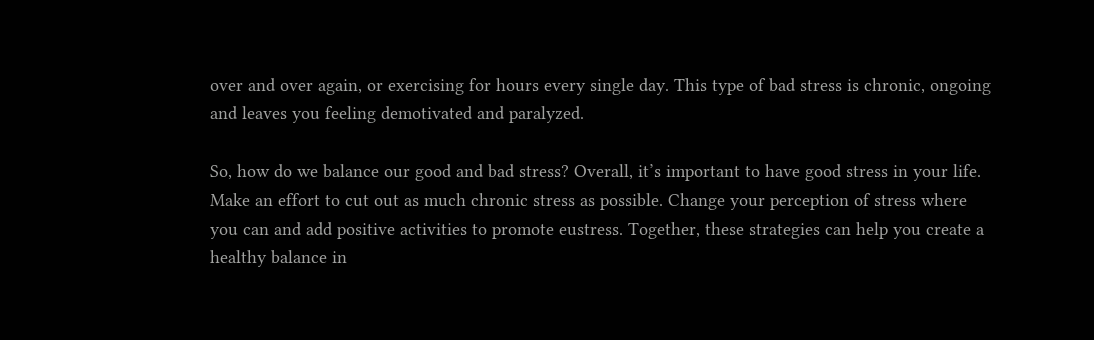over and over again, or exercising for hours every single day. This type of bad stress is chronic, ongoing and leaves you feeling demotivated and paralyzed.

So, how do we balance our good and bad stress? Overall, it’s important to have good stress in your life. Make an effort to cut out as much chronic stress as possible. Change your perception of stress where you can and add positive activities to promote eustress. Together, these strategies can help you create a healthy balance in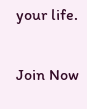your life.

Join Now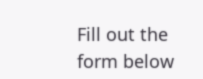Fill out the form below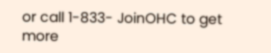or call 1-833- JoinOHC to get more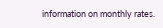information on monthly rates.